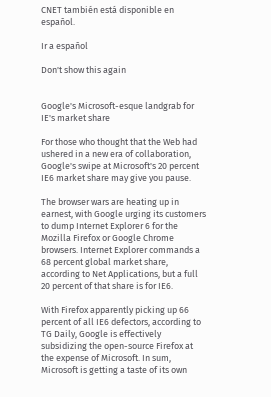CNET también está disponible en español.

Ir a español

Don't show this again


Google's Microsoft-esque landgrab for IE's market share

For those who thought that the Web had ushered in a new era of collaboration, Google's swipe at Microsoft's 20 percent IE6 market share may give you pause.

The browser wars are heating up in earnest, with Google urging its customers to dump Internet Explorer 6 for the Mozilla Firefox or Google Chrome browsers. Internet Explorer commands a 68 percent global market share, according to Net Applications, but a full 20 percent of that share is for IE6.

With Firefox apparently picking up 66 percent of all IE6 defectors, according to TG Daily, Google is effectively subsidizing the open-source Firefox at the expense of Microsoft. In sum, Microsoft is getting a taste of its own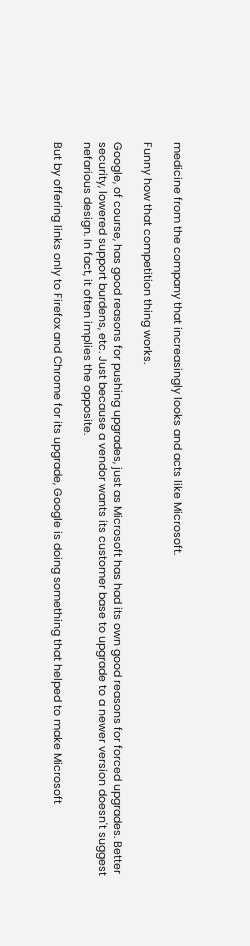medicine from the company that increasingly looks and acts like Microsoft.

Funny how that competition thing works.

Google, of course, has good reasons for pushing upgrades, just as Microsoft has had its own good reasons for forced upgrades. Better security, lowered support burdens, etc. Just because a vendor wants its customer base to upgrade to a newer version doesn't suggest nefarious design. In fact, it often implies the opposite.

But by offering links only to Firefox and Chrome for its upgrade, Google is doing something that helped to make Microsoft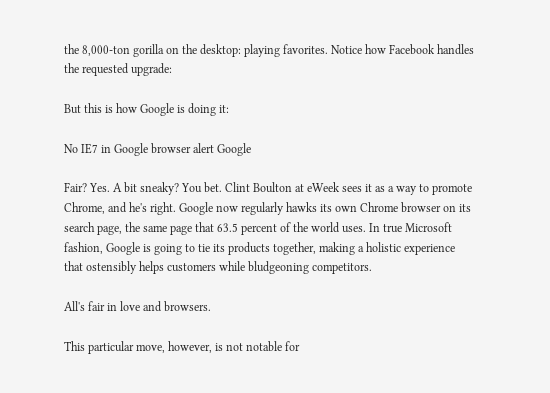the 8,000-ton gorilla on the desktop: playing favorites. Notice how Facebook handles the requested upgrade:

But this is how Google is doing it:

No IE7 in Google browser alert Google

Fair? Yes. A bit sneaky? You bet. Clint Boulton at eWeek sees it as a way to promote Chrome, and he's right. Google now regularly hawks its own Chrome browser on its search page, the same page that 63.5 percent of the world uses. In true Microsoft fashion, Google is going to tie its products together, making a holistic experience that ostensibly helps customers while bludgeoning competitors.

All's fair in love and browsers.

This particular move, however, is not notable for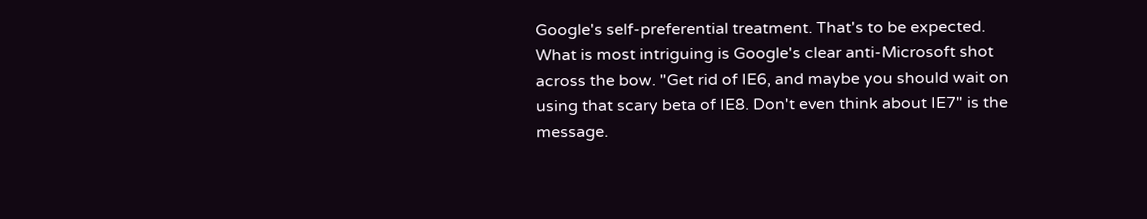Google's self-preferential treatment. That's to be expected. What is most intriguing is Google's clear anti-Microsoft shot across the bow. "Get rid of IE6, and maybe you should wait on using that scary beta of IE8. Don't even think about IE7" is the message.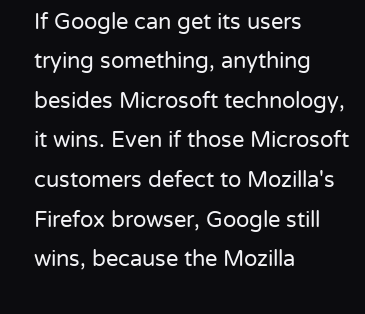If Google can get its users trying something, anything besides Microsoft technology, it wins. Even if those Microsoft customers defect to Mozilla's Firefox browser, Google still wins, because the Mozilla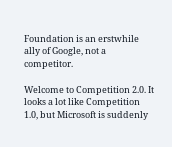Foundation is an erstwhile ally of Google, not a competitor.

Welcome to Competition 2.0. It looks a lot like Competition 1.0, but Microsoft is suddenly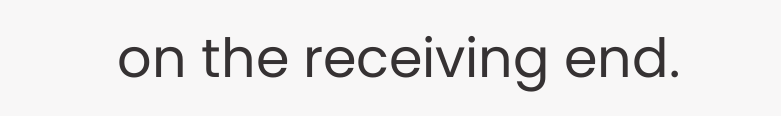on the receiving end.